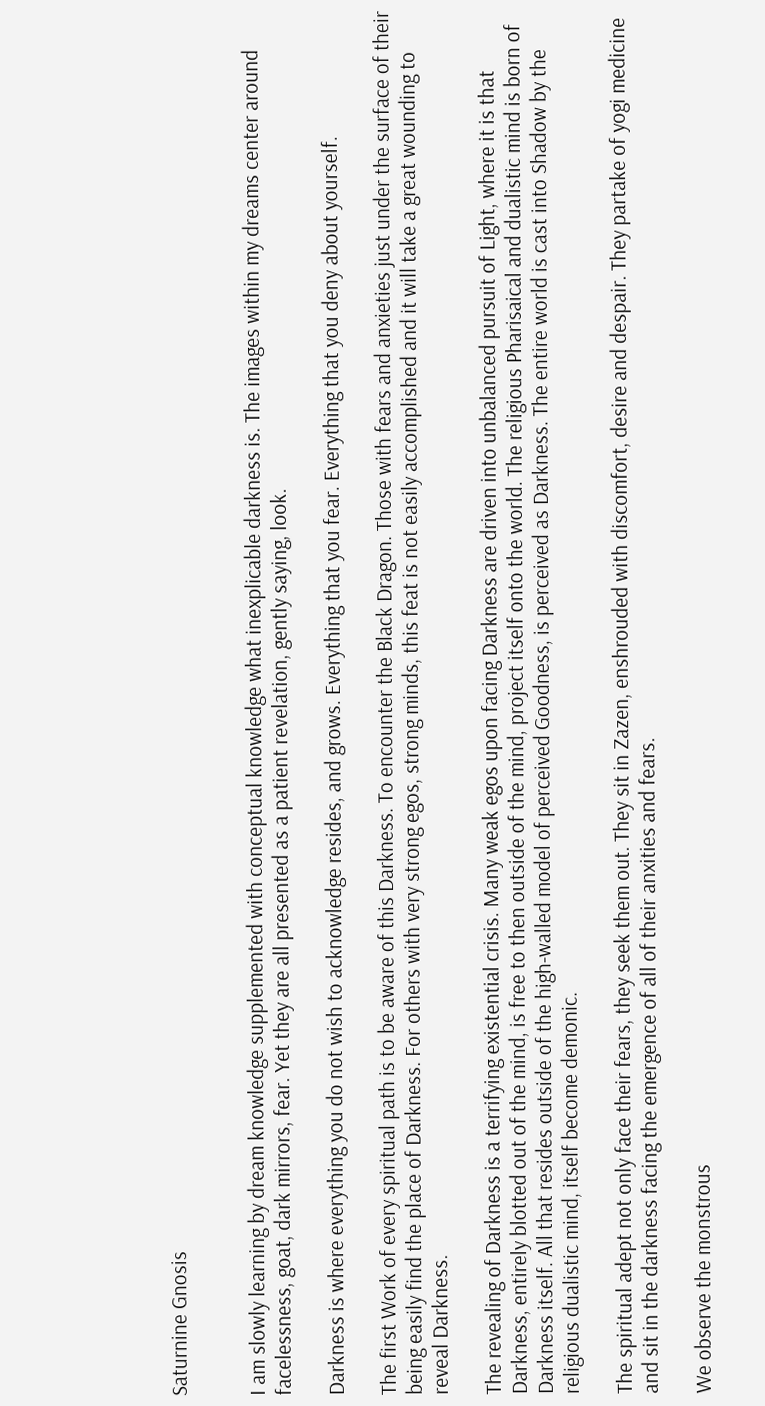Saturnine Gnosis


I am slowly learning by dream knowledge supplemented with conceptual knowledge what inexplicable darkness is. The images within my dreams center around facelessness, goat, dark mirrors, fear. Yet they are all presented as a patient revelation, gently saying, look.

Darkness is where everything you do not wish to acknowledge resides, and grows. Everything that you fear. Everything that you deny about yourself.

The first Work of every spiritual path is to be aware of this Darkness. To encounter the Black Dragon. Those with fears and anxieties just under the surface of their being easily find the place of Darkness. For others with very strong egos, strong minds, this feat is not easily accomplished and it will take a great wounding to reveal Darkness.

The revealing of Darkness is a terrifying existential crisis. Many weak egos upon facing Darkness are driven into unbalanced pursuit of Light, where it is that Darkness, entirely blotted out of the mind, is free to then outside of the mind, project itself onto the world. The religious Pharisaical and dualistic mind is born of Darkness itself. All that resides outside of the high-walled model of perceived Goodness, is perceived as Darkness. The entire world is cast into Shadow by the religious dualistic mind, itself become demonic.

The spiritual adept not only face their fears, they seek them out. They sit in Zazen, enshrouded with discomfort, desire and despair. They partake of yogi medicine and sit in the darkness facing the emergence of all of their anxities and fears.

We observe the monstrous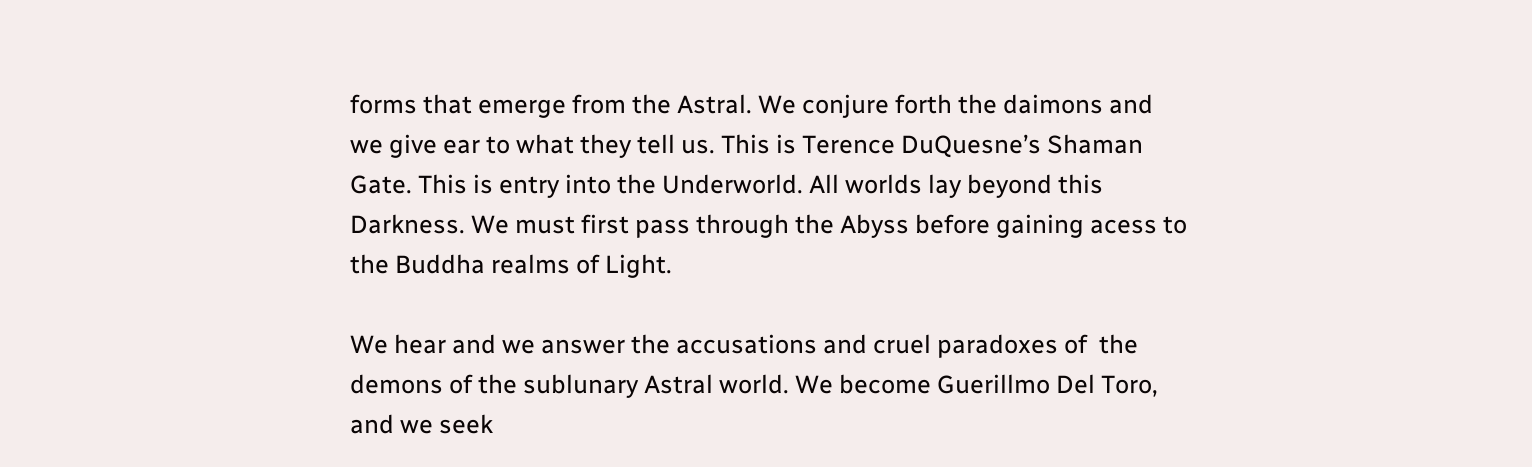forms that emerge from the Astral. We conjure forth the daimons and we give ear to what they tell us. This is Terence DuQuesne’s Shaman Gate. This is entry into the Underworld. All worlds lay beyond this Darkness. We must first pass through the Abyss before gaining acess to the Buddha realms of Light.

We hear and we answer the accusations and cruel paradoxes of  the demons of the sublunary Astral world. We become Guerillmo Del Toro, and we seek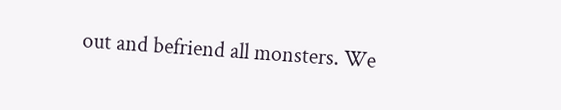out and befriend all monsters. We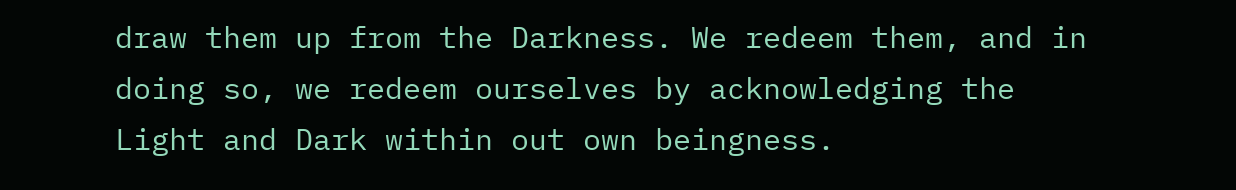draw them up from the Darkness. We redeem them, and in doing so, we redeem ourselves by acknowledging the Light and Dark within out own beingness.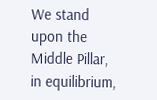We stand upon the Middle Pillar, in equilibrium,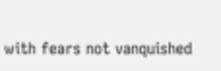with fears not vanquished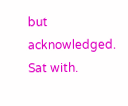but acknowledged. Sat with.